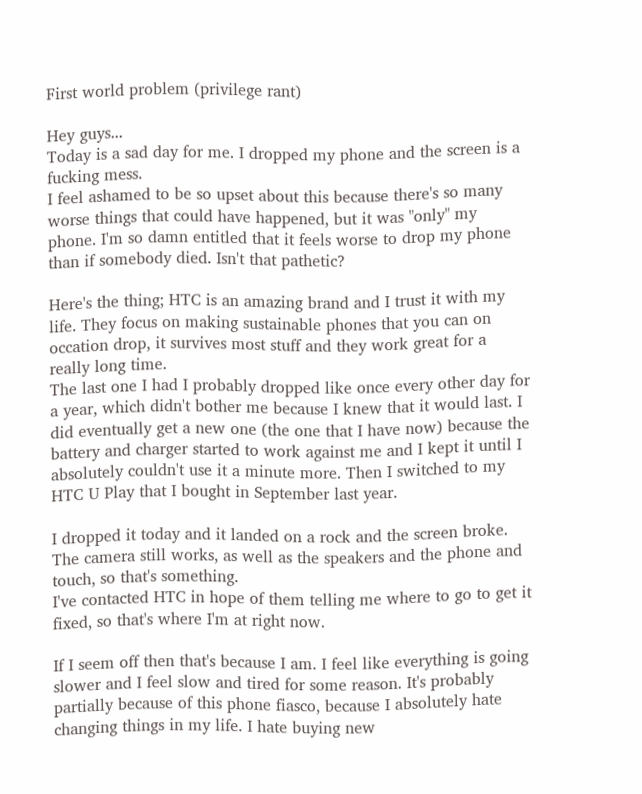First world problem (privilege rant)

Hey guys...
Today is a sad day for me. I dropped my phone and the screen is a fucking mess.
I feel ashamed to be so upset about this because there's so many worse things that could have happened, but it was "only" my phone. I'm so damn entitled that it feels worse to drop my phone than if somebody died. Isn't that pathetic?

Here's the thing; HTC is an amazing brand and I trust it with my life. They focus on making sustainable phones that you can on occation drop, it survives most stuff and they work great for a really long time.
The last one I had I probably dropped like once every other day for a year, which didn't bother me because I knew that it would last. I did eventually get a new one (the one that I have now) because the battery and charger started to work against me and I kept it until I absolutely couldn't use it a minute more. Then I switched to my HTC U Play that I bought in September last year.

I dropped it today and it landed on a rock and the screen broke. The camera still works, as well as the speakers and the phone and touch, so that's something.
I've contacted HTC in hope of them telling me where to go to get it fixed, so that's where I'm at right now.

If I seem off then that's because I am. I feel like everything is going slower and I feel slow and tired for some reason. It's probably partially because of this phone fiasco, because I absolutely hate changing things in my life. I hate buying new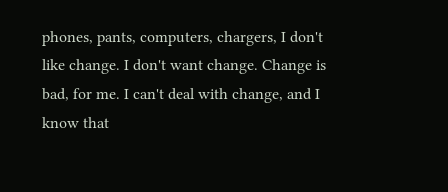phones, pants, computers, chargers, I don't like change. I don't want change. Change is bad, for me. I can't deal with change, and I know that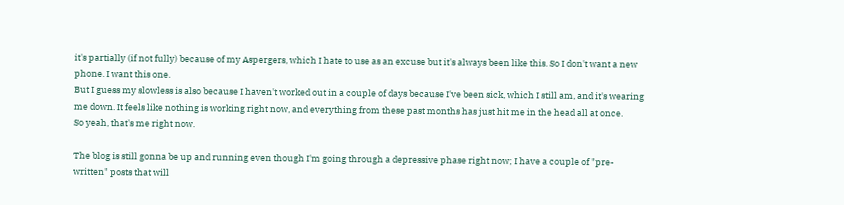it's partially (if not fully) because of my Aspergers, which I hate to use as an excuse but it's always been like this. So I don't want a new phone. I want this one.
But I guess my slowless is also because I haven't worked out in a couple of days because I've been sick, which I still am, and it's wearing me down. It feels like nothing is working right now, and everything from these past months has just hit me in the head all at once.
So yeah, that's me right now.

The blog is still gonna be up and running even though I'm going through a depressive phase right now; I have a couple of "pre-written" posts that will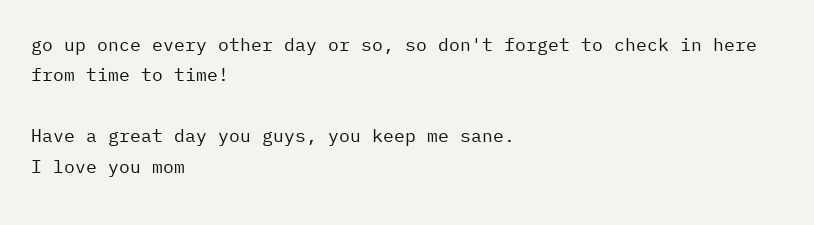go up once every other day or so, so don't forget to check in here from time to time!

Have a great day you guys, you keep me sane.
I love you mom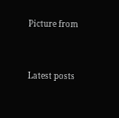Picture from


Latest posts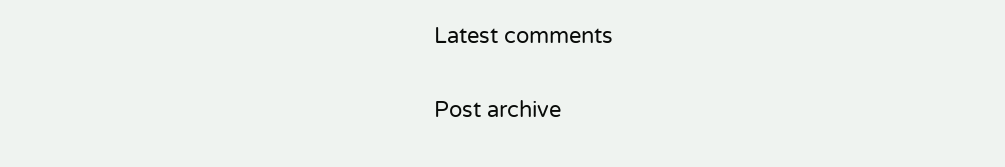Latest comments

Post archive